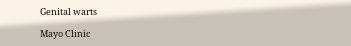Genital warts

Mayo Clinic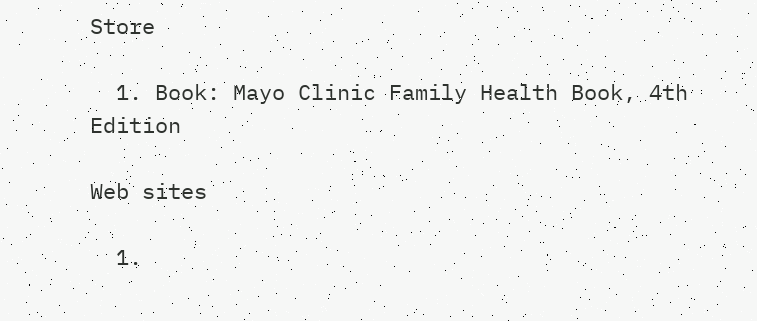Store

  1. Book: Mayo Clinic Family Health Book, 4th Edition

Web sites

  1.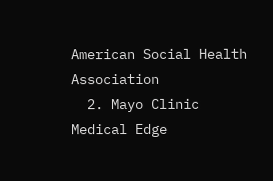American Social Health Association
  2. Mayo Clinic Medical Edge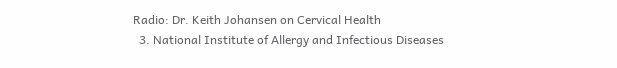Radio: Dr. Keith Johansen on Cervical Health
  3. National Institute of Allergy and Infectious Diseases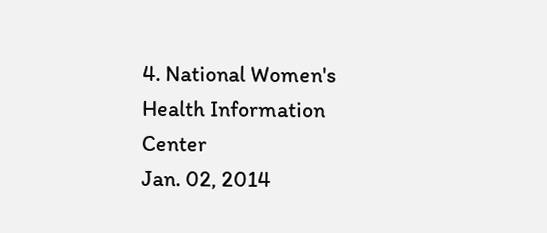4. National Women's Health Information Center
Jan. 02, 2014